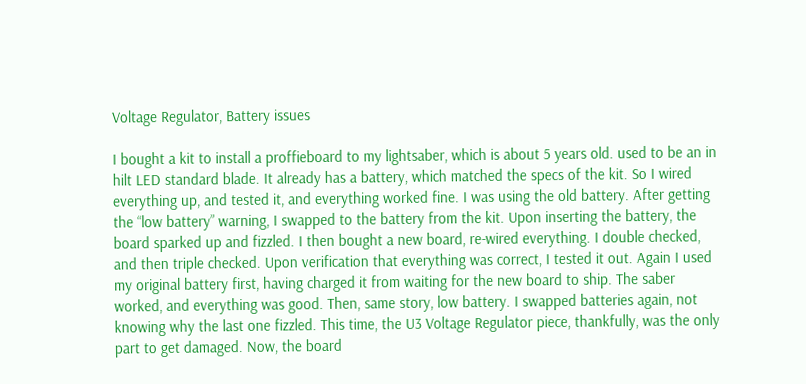Voltage Regulator, Battery issues

I bought a kit to install a proffieboard to my lightsaber, which is about 5 years old. used to be an in hilt LED standard blade. It already has a battery, which matched the specs of the kit. So I wired everything up, and tested it, and everything worked fine. I was using the old battery. After getting the “low battery” warning, I swapped to the battery from the kit. Upon inserting the battery, the board sparked up and fizzled. I then bought a new board, re-wired everything. I double checked, and then triple checked. Upon verification that everything was correct, I tested it out. Again I used my original battery first, having charged it from waiting for the new board to ship. The saber worked, and everything was good. Then, same story, low battery. I swapped batteries again, not knowing why the last one fizzled. This time, the U3 Voltage Regulator piece, thankfully, was the only part to get damaged. Now, the board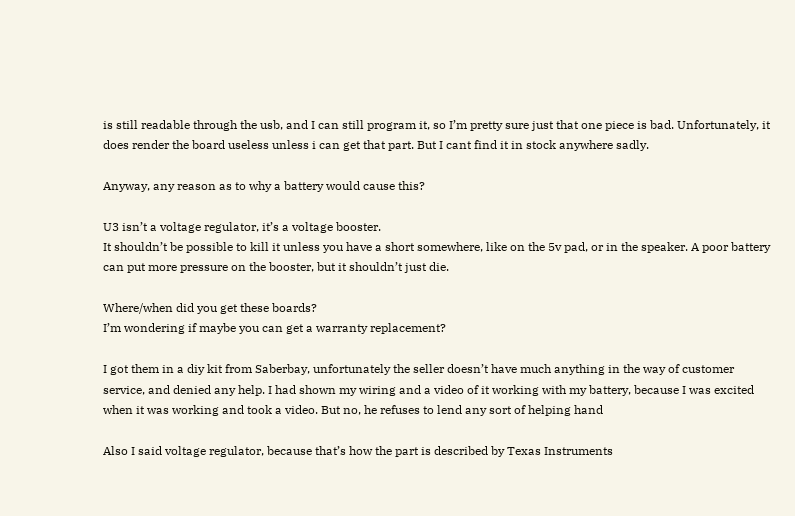is still readable through the usb, and I can still program it, so I’m pretty sure just that one piece is bad. Unfortunately, it does render the board useless unless i can get that part. But I cant find it in stock anywhere sadly.

Anyway, any reason as to why a battery would cause this?

U3 isn’t a voltage regulator, it’s a voltage booster.
It shouldn’t be possible to kill it unless you have a short somewhere, like on the 5v pad, or in the speaker. A poor battery can put more pressure on the booster, but it shouldn’t just die.

Where/when did you get these boards?
I’m wondering if maybe you can get a warranty replacement?

I got them in a diy kit from Saberbay, unfortunately the seller doesn’t have much anything in the way of customer service, and denied any help. I had shown my wiring and a video of it working with my battery, because I was excited when it was working and took a video. But no, he refuses to lend any sort of helping hand

Also I said voltage regulator, because that’s how the part is described by Texas Instruments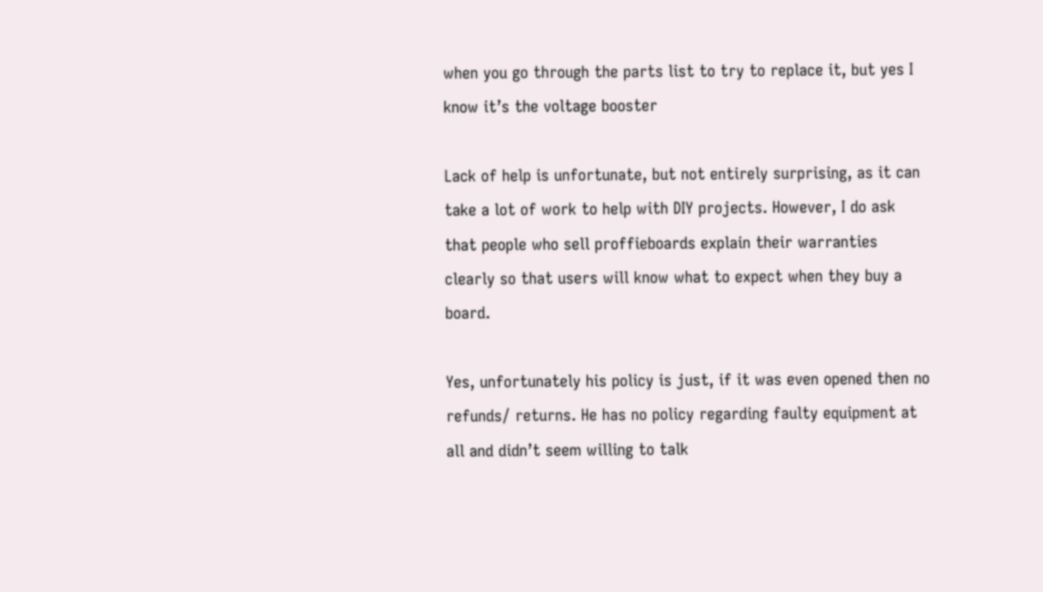when you go through the parts list to try to replace it, but yes I know it’s the voltage booster

Lack of help is unfortunate, but not entirely surprising, as it can take a lot of work to help with DIY projects. However, I do ask that people who sell proffieboards explain their warranties clearly so that users will know what to expect when they buy a board.

Yes, unfortunately his policy is just, if it was even opened then no refunds/ returns. He has no policy regarding faulty equipment at all and didn’t seem willing to talk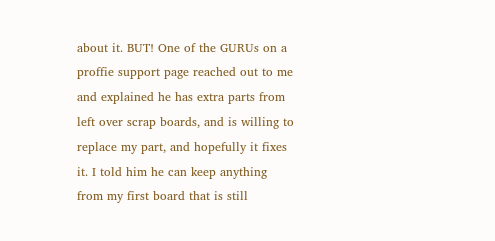about it. BUT! One of the GURUs on a proffie support page reached out to me and explained he has extra parts from left over scrap boards, and is willing to replace my part, and hopefully it fixes it. I told him he can keep anything from my first board that is still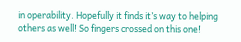in operability. Hopefully it finds it’s way to helping others as well! So fingers crossed on this one!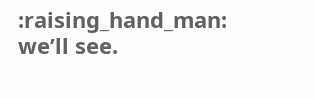:raising_hand_man: we’ll see.